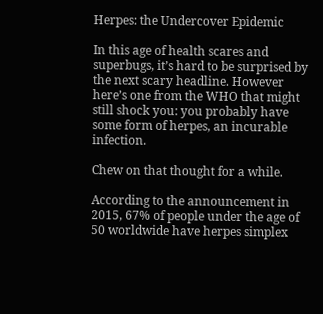Herpes: the Undercover Epidemic

In this age of health scares and superbugs, it’s hard to be surprised by the next scary headline. However here’s one from the WHO that might still shock you: you probably have some form of herpes, an incurable infection.

Chew on that thought for a while.

According to the announcement in 2015, 67% of people under the age of 50 worldwide have herpes simplex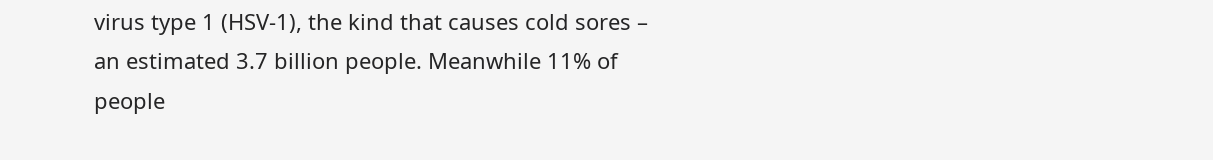virus type 1 (HSV-1), the kind that causes cold sores – an estimated 3.7 billion people. Meanwhile 11% of people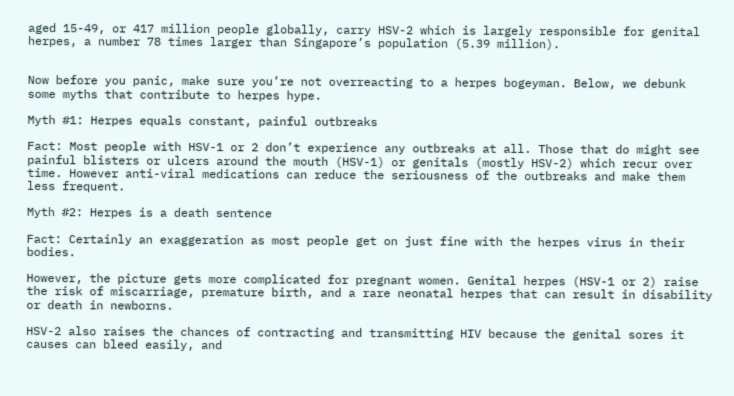aged 15-49, or 417 million people globally, carry HSV-2 which is largely responsible for genital herpes, a number 78 times larger than Singapore’s population (5.39 million).


Now before you panic, make sure you’re not overreacting to a herpes bogeyman. Below, we debunk some myths that contribute to herpes hype.

Myth #1: Herpes equals constant, painful outbreaks

Fact: Most people with HSV-1 or 2 don’t experience any outbreaks at all. Those that do might see painful blisters or ulcers around the mouth (HSV-1) or genitals (mostly HSV-2) which recur over time. However anti-viral medications can reduce the seriousness of the outbreaks and make them less frequent.

Myth #2: Herpes is a death sentence

Fact: Certainly an exaggeration as most people get on just fine with the herpes virus in their bodies.

However, the picture gets more complicated for pregnant women. Genital herpes (HSV-1 or 2) raise the risk of miscarriage, premature birth, and a rare neonatal herpes that can result in disability or death in newborns.

HSV-2 also raises the chances of contracting and transmitting HIV because the genital sores it causes can bleed easily, and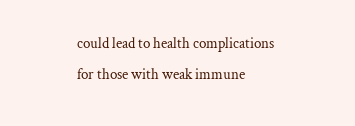could lead to health complications for those with weak immune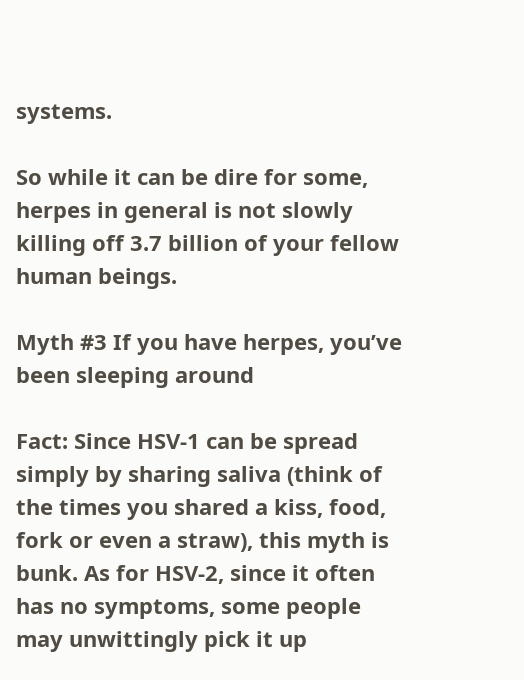systems.

So while it can be dire for some, herpes in general is not slowly killing off 3.7 billion of your fellow human beings.

Myth #3 If you have herpes, you’ve been sleeping around

Fact: Since HSV-1 can be spread simply by sharing saliva (think of the times you shared a kiss, food, fork or even a straw), this myth is bunk. As for HSV-2, since it often has no symptoms, some people may unwittingly pick it up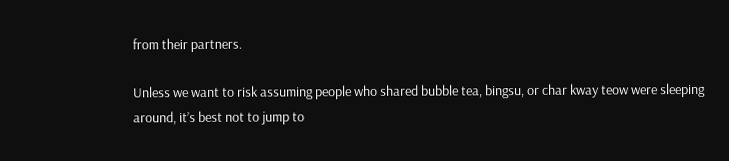from their partners.

Unless we want to risk assuming people who shared bubble tea, bingsu, or char kway teow were sleeping around, it’s best not to jump to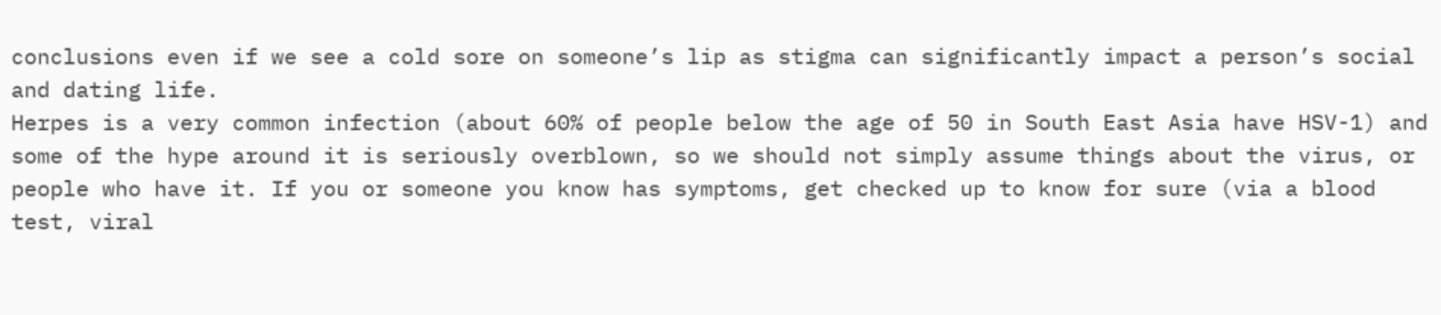conclusions even if we see a cold sore on someone’s lip as stigma can significantly impact a person’s social and dating life.
Herpes is a very common infection (about 60% of people below the age of 50 in South East Asia have HSV-1) and some of the hype around it is seriously overblown, so we should not simply assume things about the virus, or people who have it. If you or someone you know has symptoms, get checked up to know for sure (via a blood test, viral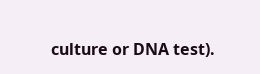culture or DNA test).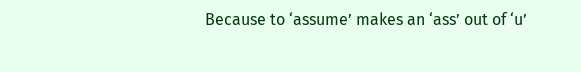Because to ‘assume’ makes an ‘ass’ out of ‘u’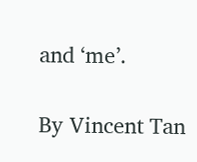and ‘me’.

By Vincent Tan